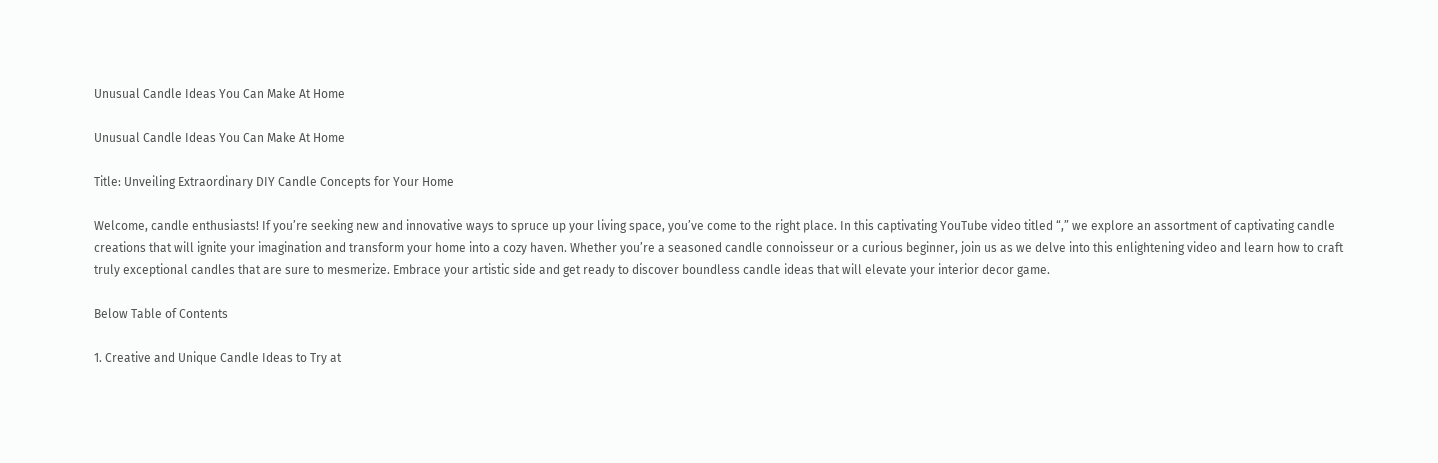Unusual Candle Ideas You Can Make At Home

Unusual Candle Ideas You Can Make At Home

Title: Unveiling Extraordinary DIY Candle Concepts for Your Home

Welcome, candle enthusiasts! If you’re seeking new and innovative ways to spruce up your living space, you’ve come to the right place. In this captivating YouTube video titled “,” we explore an assortment of captivating candle creations that will ignite your imagination and transform your home into a cozy haven. Whether you’re a seasoned candle connoisseur or a curious beginner, join us as we delve into this enlightening video and learn how to craft truly exceptional candles that are sure to mesmerize. Embrace your artistic side and get ready to discover boundless candle ideas that will elevate your interior decor game.

Below Table of Contents

1. Creative and Unique Candle Ideas to Try at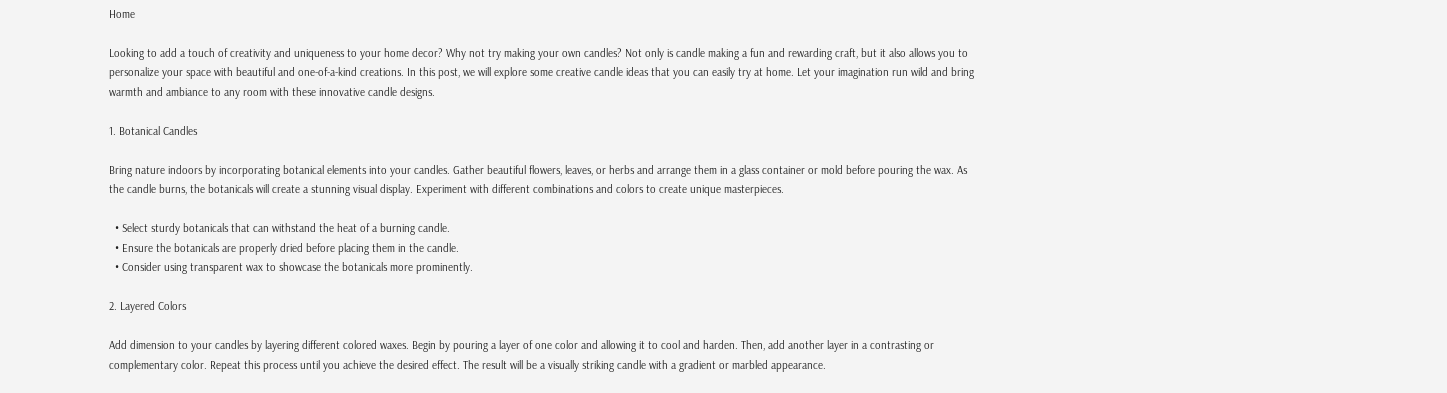Home

Looking to add a touch of creativity and uniqueness to your home decor? Why not try making your own candles? Not only is candle making a fun and rewarding craft, but it also allows you to personalize your space with beautiful and one-of-a-kind creations. In this post, we will explore some creative candle ideas that you can easily try at home. Let your imagination run wild and bring warmth and ambiance to any room with these innovative candle designs.

1. Botanical Candles

Bring nature indoors by incorporating botanical elements into your candles. Gather beautiful flowers, leaves, or herbs and arrange them in a glass container or mold before pouring the wax. As the candle burns, the botanicals will create a stunning visual display. Experiment with different combinations and colors to create unique masterpieces.

  • Select sturdy botanicals that can withstand the heat of a burning candle.
  • Ensure the botanicals are properly dried before placing them in the candle.
  • Consider using transparent wax to showcase the botanicals more prominently.

2. Layered Colors

Add dimension to your candles by layering different colored waxes. Begin by pouring a layer of one color and allowing it to cool and harden. Then, add another layer in a contrasting or complementary color. Repeat this process until you achieve the desired effect. The result will be a visually striking candle with a gradient or marbled appearance.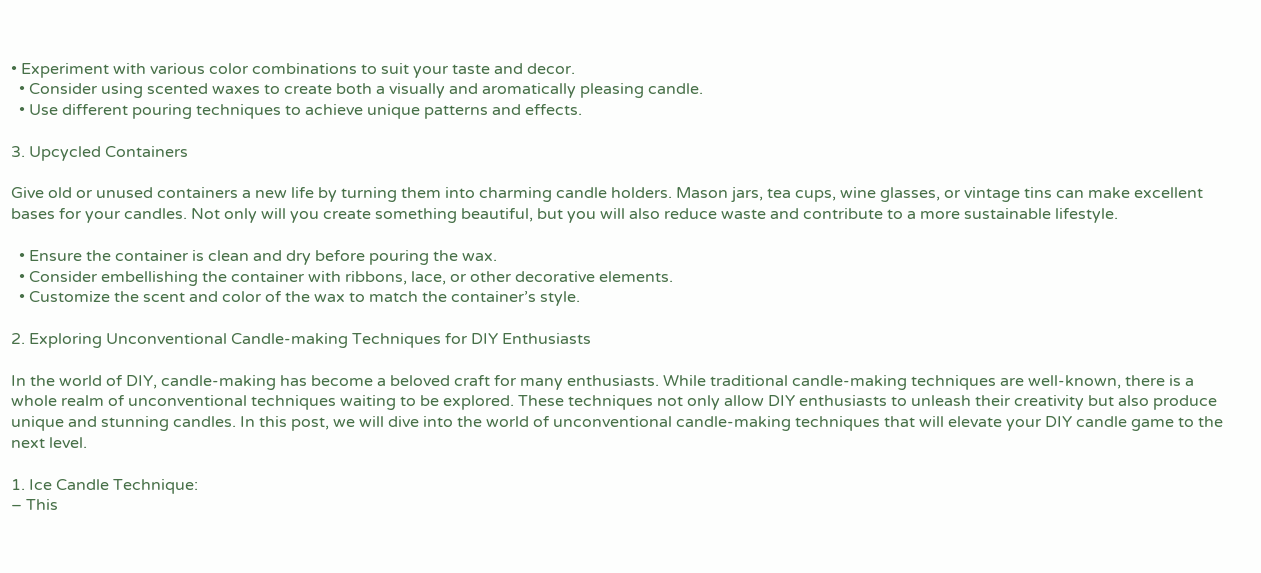• Experiment with various color combinations to suit your taste and decor.
  • Consider using scented waxes to create both a visually and aromatically pleasing candle.
  • Use different pouring techniques to achieve unique patterns and effects.

3. Upcycled Containers

Give old or unused containers a new life by turning them into charming candle holders. Mason jars, tea cups, wine glasses, or vintage tins can make excellent bases for your candles. Not only will you create something beautiful, but you will also reduce waste and contribute to a more sustainable lifestyle.

  • Ensure the container is clean and dry before pouring the wax.
  • Consider embellishing the container with ribbons, lace, or other decorative elements.
  • Customize the scent and color of the wax to match the container’s style.

2. Exploring Unconventional Candle-making Techniques for DIY Enthusiasts

In the world of DIY, candle-making has become a beloved craft for many enthusiasts. While traditional candle-making techniques are well-known, there is a whole realm of unconventional techniques waiting to be explored. These techniques not only allow DIY enthusiasts to unleash their creativity but also produce unique and stunning candles. In this post, we will dive into the world of unconventional candle-making techniques that will elevate your DIY candle game to the next level.

1. Ice Candle Technique:
– This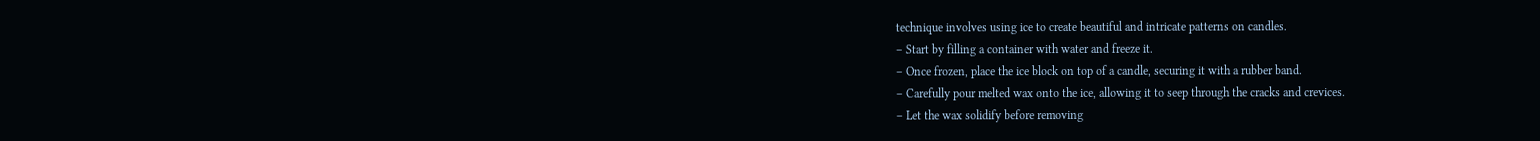technique involves using ice to create beautiful and intricate patterns on candles.
– Start by filling a container with water and freeze it.
– Once frozen, place the ice block on top of a candle, securing it with a rubber band.
– Carefully pour melted wax onto the ice, allowing it to seep through the cracks and crevices.
– Let the wax solidify before removing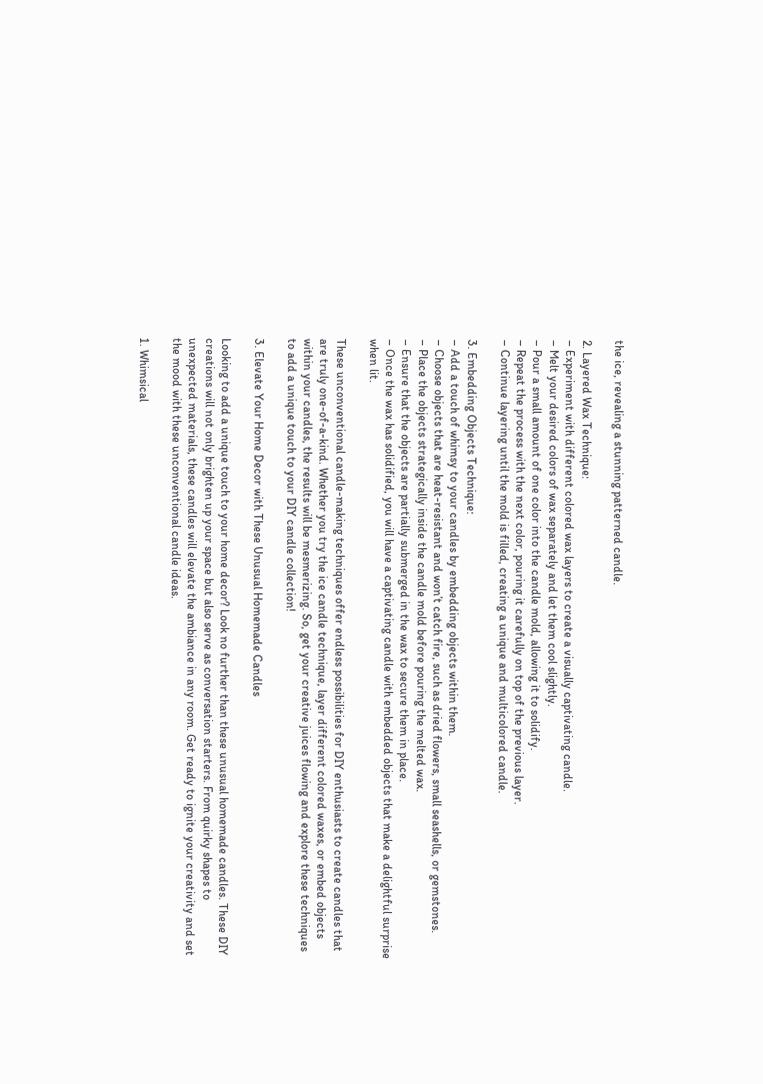the ice, revealing a stunning patterned candle.

2. Layered Wax Technique:
– Experiment with different colored wax layers to create a visually captivating candle.
– Melt your desired colors of wax separately and let them cool slightly.
– Pour a small amount of one color into the candle mold, allowing it to solidify.
– Repeat the process with the next color, pouring it carefully on top of the previous layer.
– Continue layering until the mold is filled, creating a unique and multicolored candle.

3. Embedding Objects Technique:
– Add a touch of whimsy to your candles by embedding objects within them.
– Choose objects that are heat-resistant and won’t catch fire, such as dried flowers, small seashells, or gemstones.
– Place the objects strategically inside the candle mold before pouring the melted wax.
– Ensure that the objects are partially submerged in the wax to secure them in place.
– Once the wax has solidified, you will have a captivating candle with embedded objects that make a delightful surprise when lit.

These unconventional candle-making techniques offer endless possibilities for DIY enthusiasts to create candles that are truly one-of-a-kind. Whether you try the ice candle technique, layer different colored waxes, or embed objects within your candles, the results will be mesmerizing. So, get your creative juices flowing and explore these techniques to add a unique touch to your DIY candle collection!

3. Elevate Your Home Decor with These Unusual Homemade Candles

Looking to add a unique touch to your home decor? Look no further than these unusual homemade candles. These DIY creations will not only brighten up your space but also serve as conversation starters. From quirky shapes to unexpected materials, these candles will elevate the ambiance in any room. Get ready to ignite your creativity and set the mood with these unconventional candle ideas.

1. Whimsical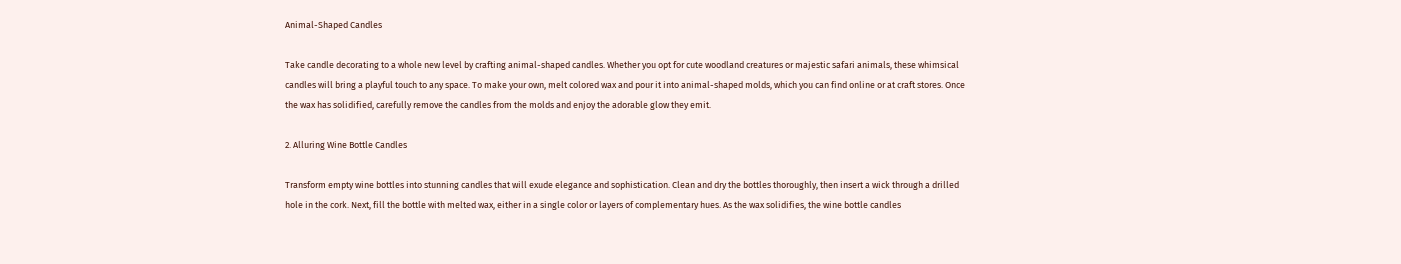Animal-Shaped Candles

Take candle decorating to a whole new level by crafting animal-shaped candles. Whether you opt for cute woodland creatures or majestic safari animals, these whimsical candles will bring a playful touch to any space. To make your own, melt colored wax and pour it into animal-shaped molds, which you can find online or at craft stores. Once the wax has solidified, carefully remove the candles from the molds and enjoy the adorable glow they emit.

2. Alluring Wine Bottle Candles

Transform empty wine bottles into stunning candles that will exude elegance and sophistication. Clean and dry the bottles thoroughly, then insert a wick through a drilled hole in the cork. Next, fill the bottle with melted wax, either in a single color or layers of complementary hues. As the wax solidifies, the wine bottle candles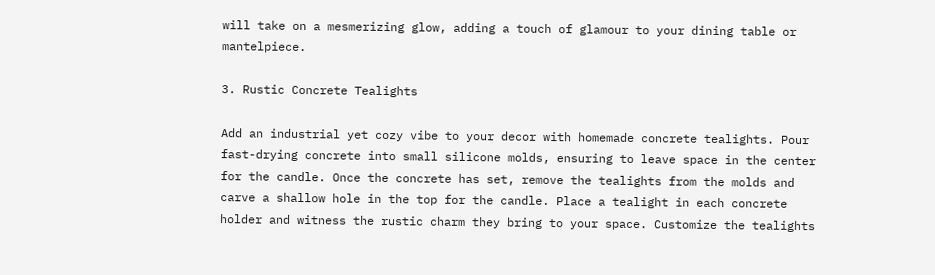will take on a mesmerizing glow, adding a touch of glamour to your dining table or mantelpiece.

3. Rustic Concrete Tealights

Add an industrial yet cozy vibe to your decor with homemade concrete tealights. Pour fast-drying concrete into small silicone molds, ensuring to leave space in the center for the candle. Once the concrete has set, remove the tealights from the molds and carve a shallow hole in the top for the candle. Place a tealight in each concrete holder and witness the rustic charm they bring to your space. Customize the tealights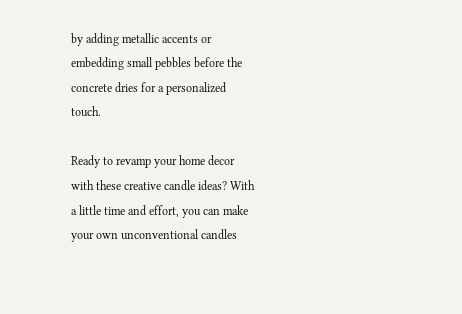by adding metallic accents or embedding small pebbles before the concrete dries for a personalized touch.

Ready to revamp your home decor with these creative candle ideas? With a little time and effort, you can make your own unconventional candles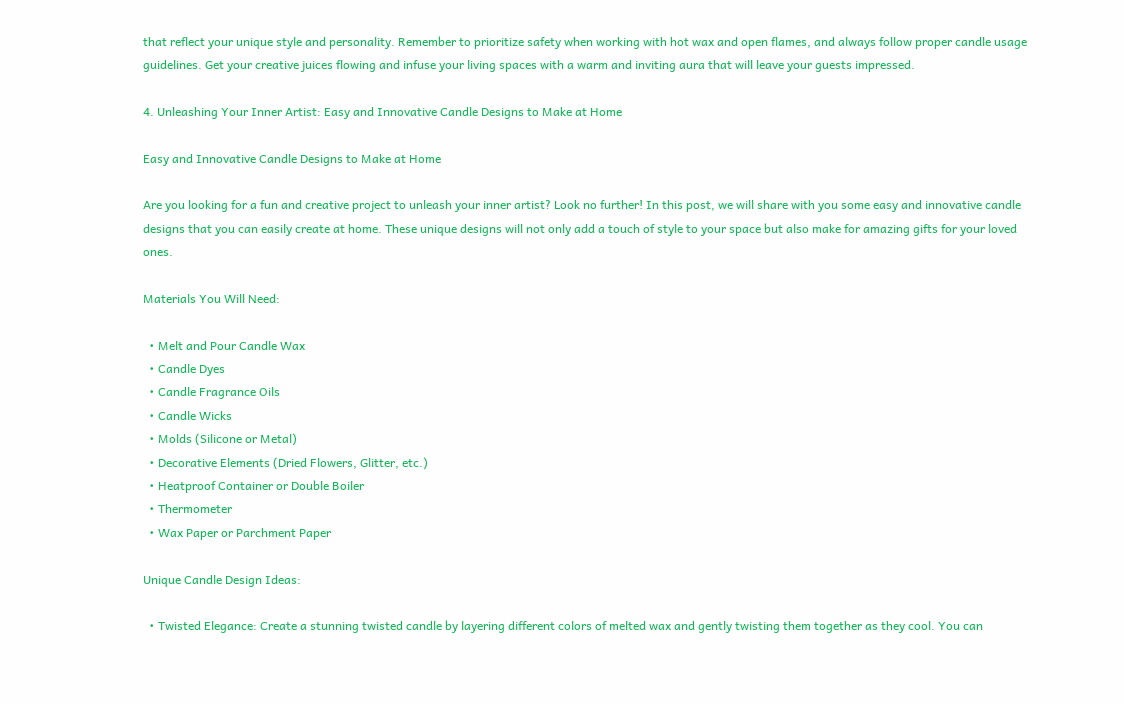that reflect your unique style and personality. Remember to prioritize safety when working with hot wax and open flames, and always follow proper candle usage guidelines. Get your creative juices flowing and infuse your living spaces with a warm and inviting aura that will leave your guests impressed.

4. Unleashing Your Inner Artist: Easy and Innovative Candle Designs to Make at Home

Easy and Innovative Candle Designs to Make at Home

Are you looking for a fun and creative project to unleash your inner artist? Look no further! In this post, we will share with you some easy and innovative candle designs that you can easily create at home. These unique designs will not only add a touch of style to your space but also make for amazing gifts for your loved ones.

Materials You Will Need:

  • Melt and Pour Candle Wax
  • Candle Dyes
  • Candle Fragrance Oils
  • Candle Wicks
  • Molds (Silicone or Metal)
  • Decorative Elements (Dried Flowers, Glitter, etc.)
  • Heatproof Container or Double Boiler
  • Thermometer
  • Wax Paper or Parchment Paper

Unique Candle Design Ideas:

  • Twisted Elegance: Create a stunning twisted candle by layering different colors of melted wax and gently twisting them together as they cool. You can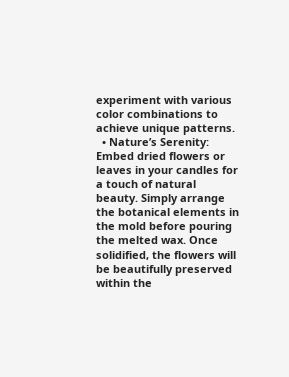experiment with various color combinations to achieve unique patterns.
  • Nature’s Serenity: Embed dried flowers or leaves in your candles for a touch of natural beauty. Simply arrange the botanical elements in the mold before pouring the melted wax. Once solidified, the flowers will be beautifully preserved within the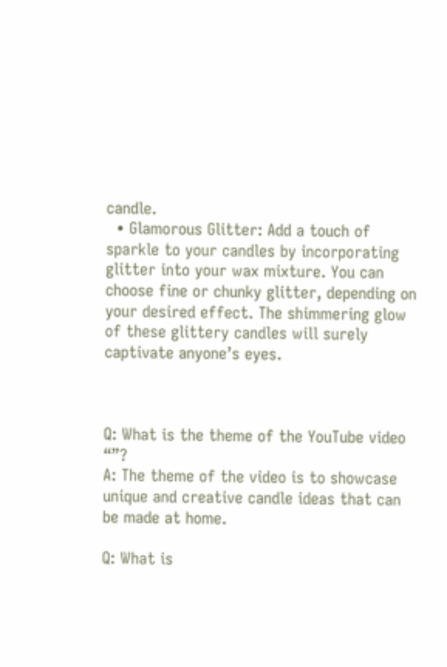candle.
  • Glamorous Glitter: Add a touch of sparkle to your candles by incorporating glitter into your wax mixture. You can choose fine or chunky glitter, depending on your desired effect. The shimmering glow of these glittery candles will surely captivate anyone’s eyes.



Q: What is the theme of the YouTube video “”?
A: The theme of the video is to showcase unique and creative candle ideas that can be made at home.

Q: What is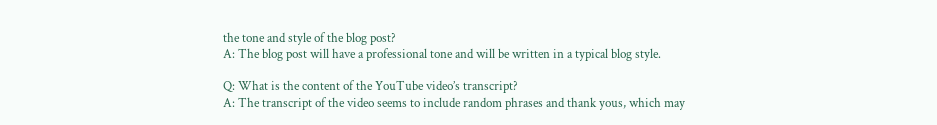the tone and style of the blog post?
A: The blog post will have a professional tone and will be written in a typical blog style.

Q: What is the content of the YouTube video’s transcript?
A: The transcript of the video seems to include random phrases and thank yous, which may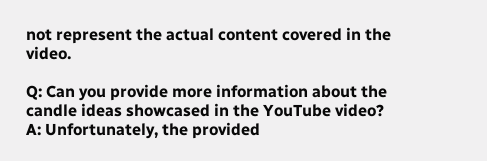not represent the actual content covered in the video.

Q: Can you provide more information about the candle ideas showcased in the YouTube video?
A: Unfortunately, the provided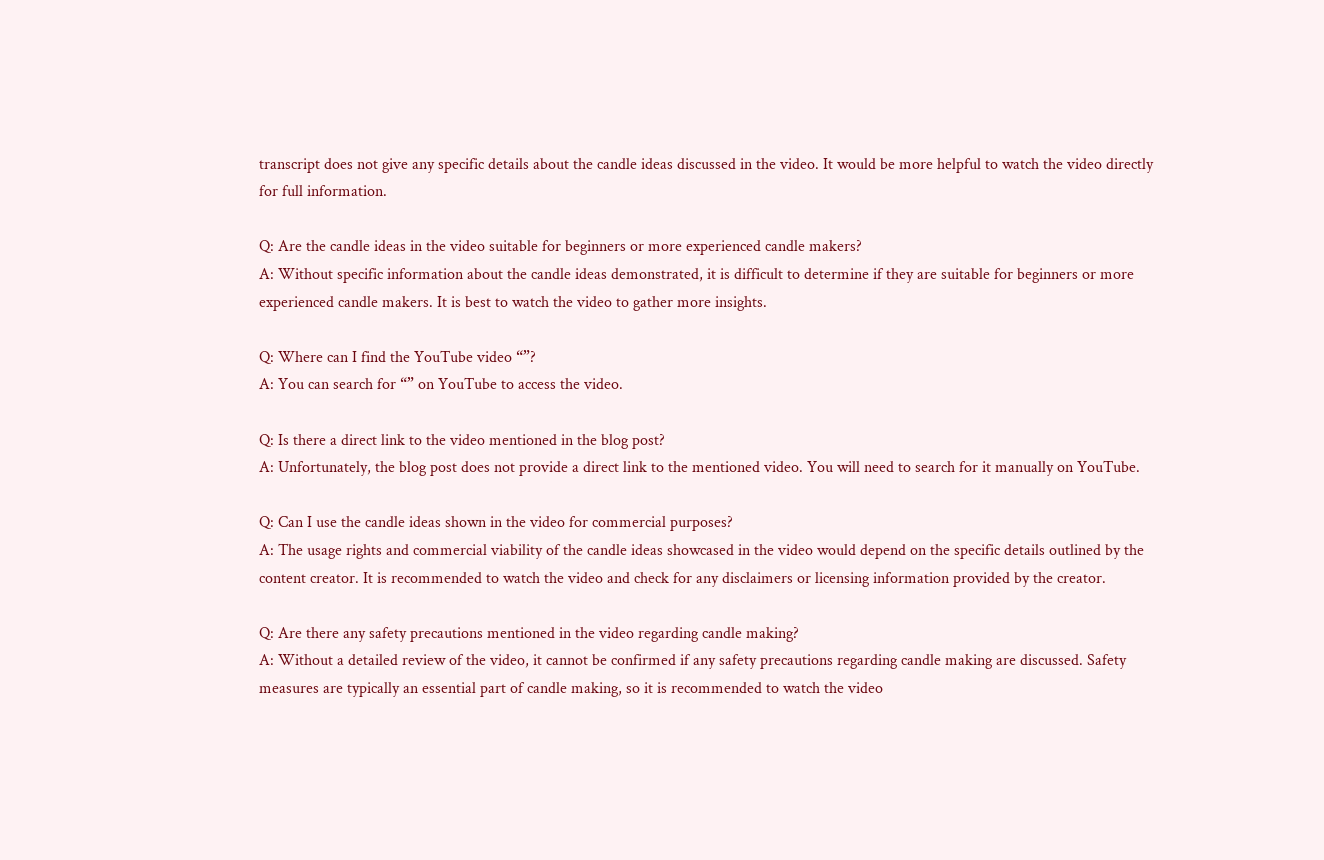transcript does not give any specific details about the candle ideas discussed in the video. It would be more helpful to watch the video directly for full information.

Q: Are the candle ideas in the video suitable for beginners or more experienced candle makers?
A: Without specific information about the candle ideas demonstrated, it is difficult to determine if they are suitable for beginners or more experienced candle makers. It is best to watch the video to gather more insights.

Q: Where can I find the YouTube video “”?
A: You can search for “” on YouTube to access the video.

Q: Is there a direct link to the video mentioned in the blog post?
A: Unfortunately, the blog post does not provide a direct link to the mentioned video. You will need to search for it manually on YouTube.

Q: Can I use the candle ideas shown in the video for commercial purposes?
A: The usage rights and commercial viability of the candle ideas showcased in the video would depend on the specific details outlined by the content creator. It is recommended to watch the video and check for any disclaimers or licensing information provided by the creator.

Q: Are there any safety precautions mentioned in the video regarding candle making?
A: Without a detailed review of the video, it cannot be confirmed if any safety precautions regarding candle making are discussed. Safety measures are typically an essential part of candle making, so it is recommended to watch the video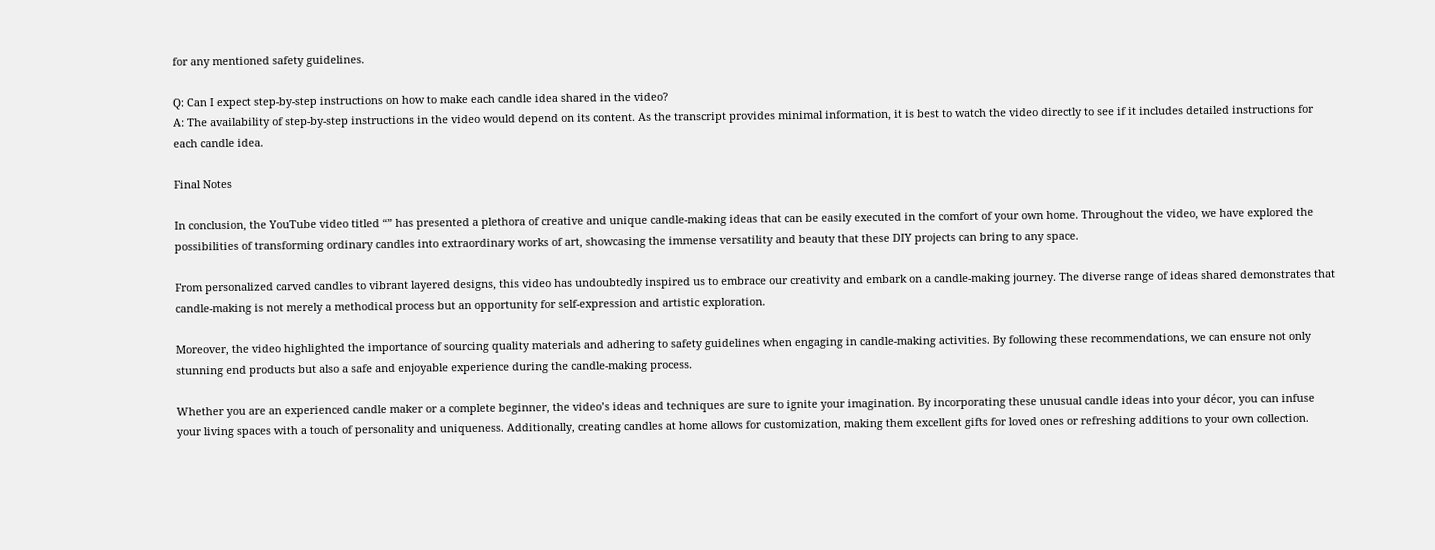for any mentioned safety guidelines.

Q: Can I expect step-by-step instructions on how to make each candle idea shared in the video?
A: The availability of step-by-step instructions in the video would depend on its content. As the transcript provides minimal information, it is best to watch the video directly to see if it includes detailed instructions for each candle idea.

Final Notes

In conclusion, the YouTube video titled “” has presented a plethora of creative and unique candle-making ideas that can be easily executed in the comfort of your own home. Throughout the video, we have explored the possibilities of transforming ordinary candles into extraordinary works of art, showcasing the immense versatility and beauty that these DIY projects can bring to any space.

From personalized carved candles to vibrant layered designs, this video has undoubtedly inspired us to embrace our creativity and embark on a candle-making journey. The diverse range of ideas shared demonstrates that candle-making is not merely a methodical process but an opportunity for self-expression and artistic exploration.

Moreover, the video highlighted the importance of sourcing quality materials and adhering to safety guidelines when engaging in candle-making activities. By following these recommendations, we can ensure not only stunning end products but also a safe and enjoyable experience during the candle-making process.

Whether you are an experienced candle maker or a complete beginner, the video’s ideas and techniques are sure to ignite your imagination. By incorporating these unusual candle ideas into your décor, you can infuse your living spaces with a touch of personality and uniqueness. Additionally, creating candles at home allows for customization, making them excellent gifts for loved ones or refreshing additions to your own collection.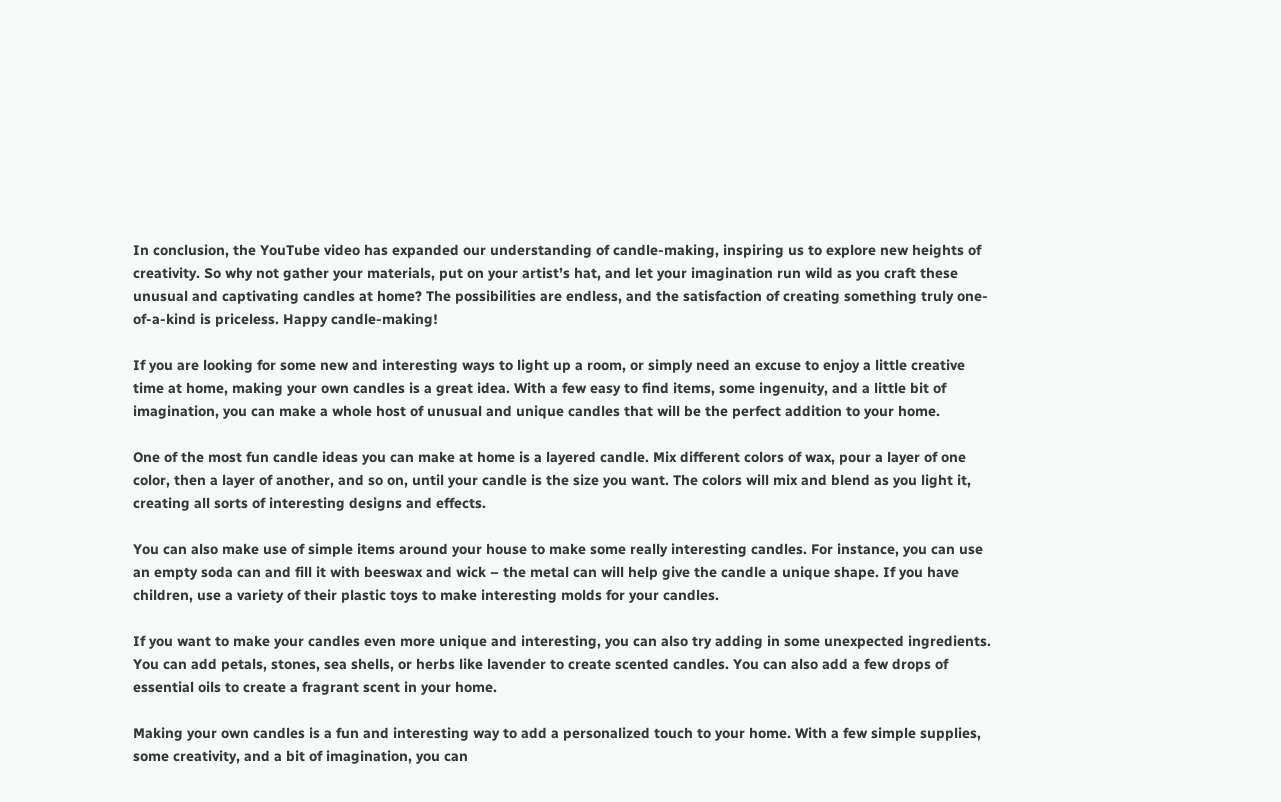In conclusion, the YouTube video has expanded our understanding of candle-making, inspiring us to explore new heights of creativity. So why not gather your materials, put on your artist’s hat, and let your imagination run wild as you craft these unusual and captivating candles at home? The possibilities are endless, and the satisfaction of creating something truly one-of-a-kind is priceless. Happy candle-making!

If you are looking for some new and interesting ways to light up a room, or simply need an excuse to enjoy a little creative time at home, making your own candles is a great idea. With a few easy to find items, some ingenuity, and a little bit of imagination, you can make a whole host of unusual and unique candles that will be the perfect addition to your home.

One of the most fun candle ideas you can make at home is a layered candle. Mix different colors of wax, pour a layer of one color, then a layer of another, and so on, until your candle is the size you want. The colors will mix and blend as you light it, creating all sorts of interesting designs and effects.

You can also make use of simple items around your house to make some really interesting candles. For instance, you can use an empty soda can and fill it with beeswax and wick – the metal can will help give the candle a unique shape. If you have children, use a variety of their plastic toys to make interesting molds for your candles.

If you want to make your candles even more unique and interesting, you can also try adding in some unexpected ingredients. You can add petals, stones, sea shells, or herbs like lavender to create scented candles. You can also add a few drops of essential oils to create a fragrant scent in your home.

Making your own candles is a fun and interesting way to add a personalized touch to your home. With a few simple supplies, some creativity, and a bit of imagination, you can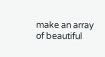make an array of beautiful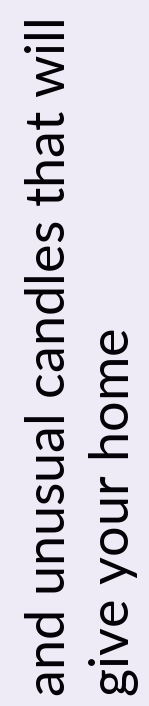and unusual candles that will give your home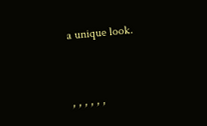a unique look.



, , , , , ,